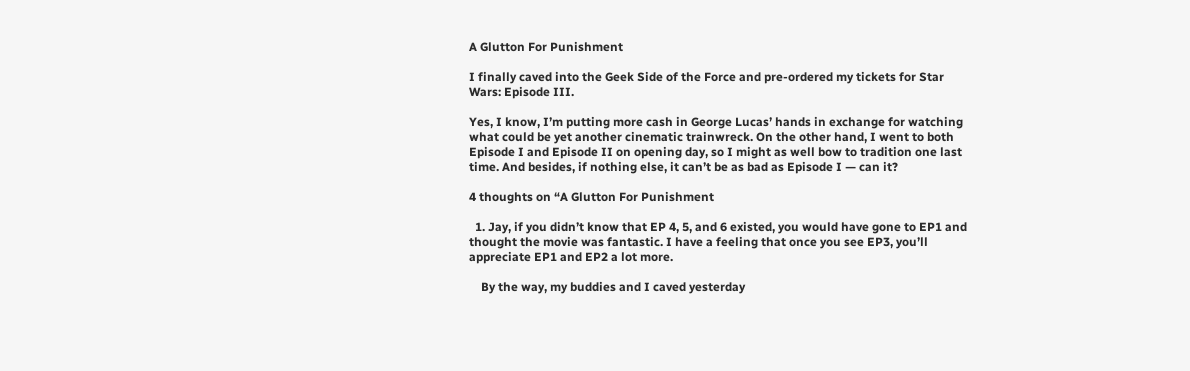A Glutton For Punishment

I finally caved into the Geek Side of the Force and pre-ordered my tickets for Star Wars: Episode III.

Yes, I know, I’m putting more cash in George Lucas’ hands in exchange for watching what could be yet another cinematic trainwreck. On the other hand, I went to both Episode I and Episode II on opening day, so I might as well bow to tradition one last time. And besides, if nothing else, it can’t be as bad as Episode I — can it?

4 thoughts on “A Glutton For Punishment

  1. Jay, if you didn’t know that EP 4, 5, and 6 existed, you would have gone to EP1 and thought the movie was fantastic. I have a feeling that once you see EP3, you’ll appreciate EP1 and EP2 a lot more.

    By the way, my buddies and I caved yesterday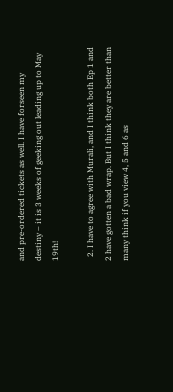and pre-ordered tickets as well. I have forseen my destiny – it is 3 weeks of geeking out leading up to May 19th!

  2. I have to agree with Murali, and I think both Ep 1 and 2 have gotten a bad wrap. But I think they are better than many think if you view 4, 5 and 6 as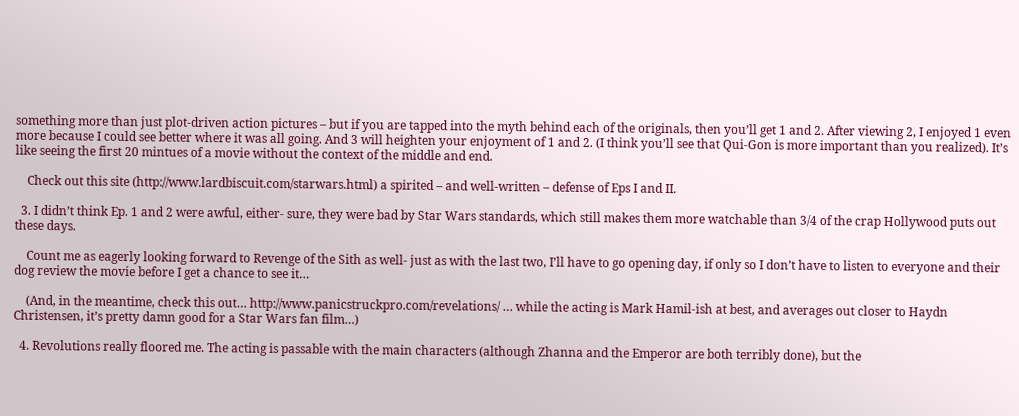something more than just plot-driven action pictures – but if you are tapped into the myth behind each of the originals, then you’ll get 1 and 2. After viewing 2, I enjoyed 1 even more because I could see better where it was all going. And 3 will heighten your enjoyment of 1 and 2. (I think you’ll see that Qui-Gon is more important than you realized). It’s like seeing the first 20 mintues of a movie without the context of the middle and end.

    Check out this site (http://www.lardbiscuit.com/starwars.html) a spirited – and well-written – defense of Eps I and II.

  3. I didn’t think Ep. 1 and 2 were awful, either- sure, they were bad by Star Wars standards, which still makes them more watchable than 3/4 of the crap Hollywood puts out these days.

    Count me as eagerly looking forward to Revenge of the Sith as well- just as with the last two, I’ll have to go opening day, if only so I don’t have to listen to everyone and their dog review the movie before I get a chance to see it…

    (And, in the meantime, check this out… http://www.panicstruckpro.com/revelations/ … while the acting is Mark Hamil-ish at best, and averages out closer to Haydn Christensen, it’s pretty damn good for a Star Wars fan film…)

  4. Revolutions really floored me. The acting is passable with the main characters (although Zhanna and the Emperor are both terribly done), but the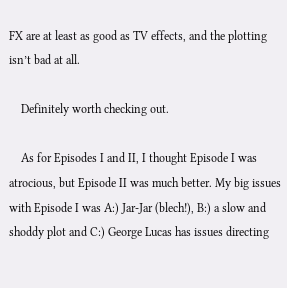FX are at least as good as TV effects, and the plotting isn’t bad at all.

    Definitely worth checking out.

    As for Episodes I and II, I thought Episode I was atrocious, but Episode II was much better. My big issues with Episode I was A:) Jar-Jar (blech!), B:) a slow and shoddy plot and C:) George Lucas has issues directing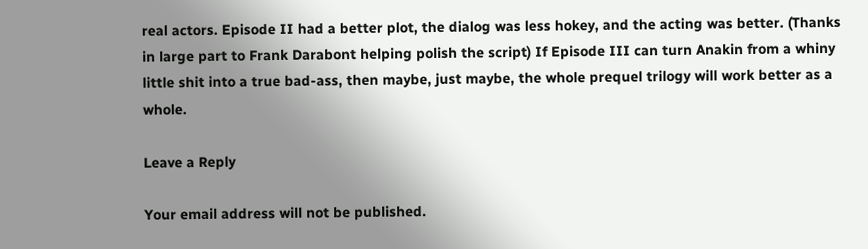real actors. Episode II had a better plot, the dialog was less hokey, and the acting was better. (Thanks in large part to Frank Darabont helping polish the script) If Episode III can turn Anakin from a whiny little shit into a true bad-ass, then maybe, just maybe, the whole prequel trilogy will work better as a whole.

Leave a Reply

Your email address will not be published.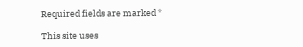Required fields are marked *

This site uses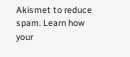Akismet to reduce spam. Learn how your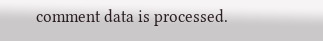comment data is processed.